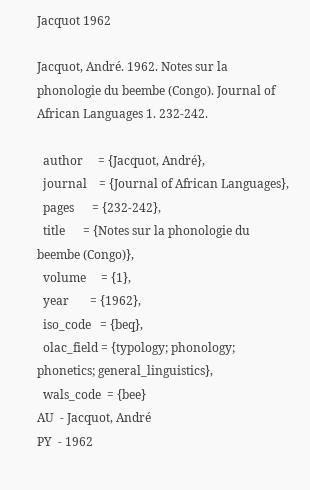Jacquot 1962

Jacquot, André. 1962. Notes sur la phonologie du beembe (Congo). Journal of African Languages 1. 232-242.

  author     = {Jacquot, André},
  journal    = {Journal of African Languages},
  pages      = {232-242},
  title      = {Notes sur la phonologie du beembe (Congo)},
  volume     = {1},
  year       = {1962},
  iso_code   = {beq},
  olac_field = {typology; phonology; phonetics; general_linguistics},
  wals_code  = {bee}
AU  - Jacquot, André
PY  - 1962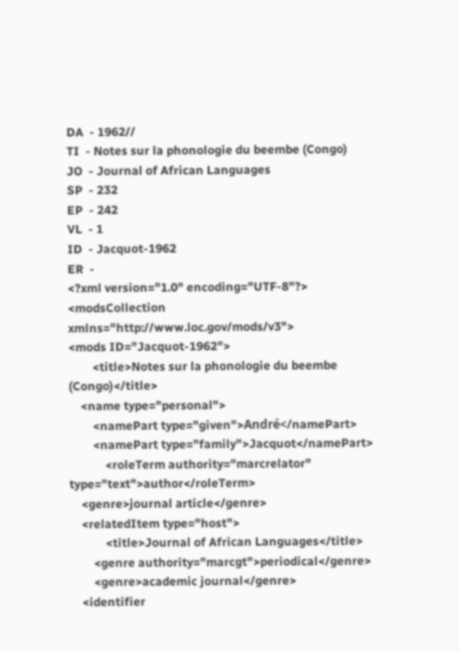DA  - 1962//
TI  - Notes sur la phonologie du beembe (Congo)
JO  - Journal of African Languages
SP  - 232
EP  - 242
VL  - 1
ID  - Jacquot-1962
ER  -
<?xml version="1.0" encoding="UTF-8"?>
<modsCollection xmlns="http://www.loc.gov/mods/v3">
<mods ID="Jacquot-1962">
        <title>Notes sur la phonologie du beembe (Congo)</title>
    <name type="personal">
        <namePart type="given">André</namePart>
        <namePart type="family">Jacquot</namePart>
            <roleTerm authority="marcrelator" type="text">author</roleTerm>
    <genre>journal article</genre>
    <relatedItem type="host">
            <title>Journal of African Languages</title>
        <genre authority="marcgt">periodical</genre>
        <genre>academic journal</genre>
    <identifier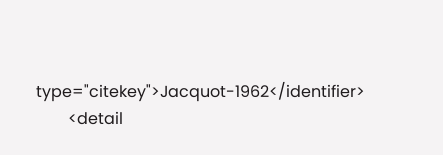type="citekey">Jacquot-1962</identifier>
        <detail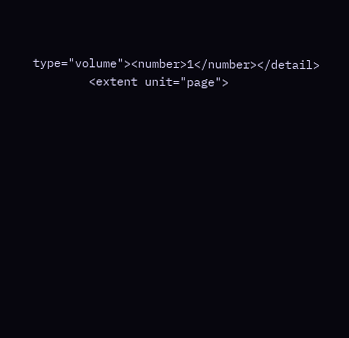type="volume"><number>1</number></detail>
        <extent unit="page">